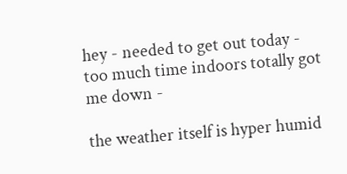hey - needed to get out today - too much time indoors totally got me down -

the weather itself is hyper humid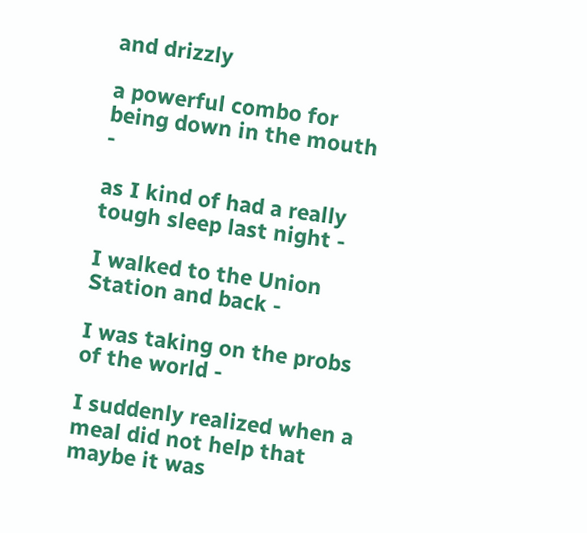and drizzly

a powerful combo for being down in the mouth -

as I kind of had a really tough sleep last night -

I walked to the Union Station and back -

I was taking on the probs of the world -

I suddenly realized when a meal did not help that maybe it was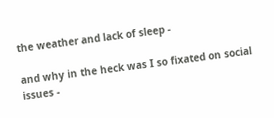the weather and lack of sleep -

and why in the heck was I so fixated on social issues -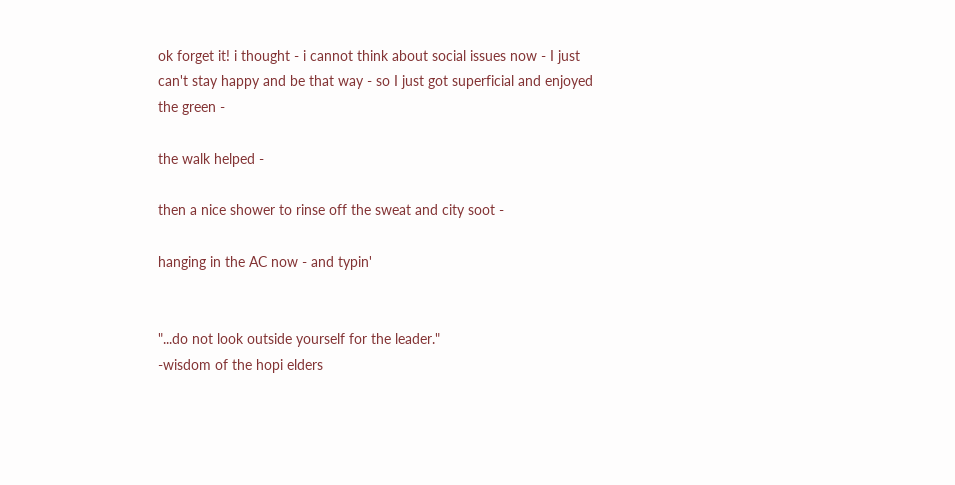ok forget it! i thought - i cannot think about social issues now - I just can't stay happy and be that way - so I just got superficial and enjoyed the green -

the walk helped -

then a nice shower to rinse off the sweat and city soot -

hanging in the AC now - and typin'


"...do not look outside yourself for the leader."
-wisdom of the hopi elders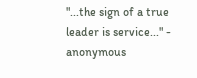"...the sign of a true leader is service..." - anonymous